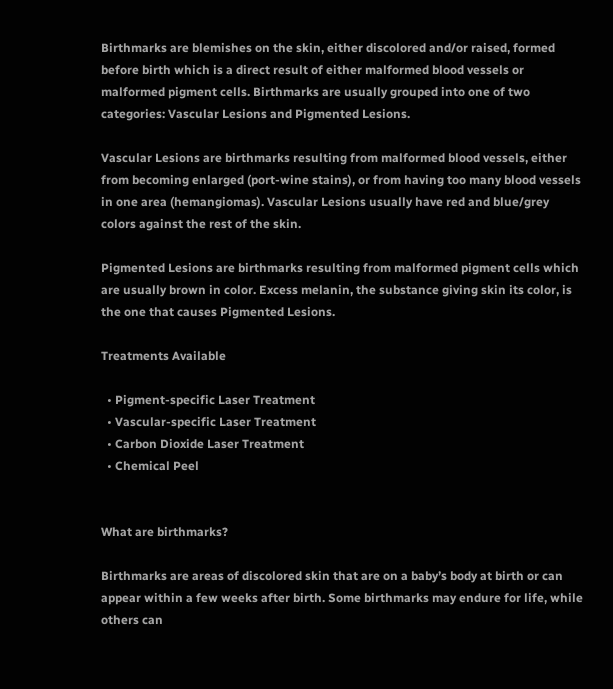Birthmarks are blemishes on the skin, either discolored and/or raised, formed before birth which is a direct result of either malformed blood vessels or malformed pigment cells. Birthmarks are usually grouped into one of two categories: Vascular Lesions and Pigmented Lesions.

Vascular Lesions are birthmarks resulting from malformed blood vessels, either from becoming enlarged (port-wine stains), or from having too many blood vessels in one area (hemangiomas). Vascular Lesions usually have red and blue/grey colors against the rest of the skin.

Pigmented Lesions are birthmarks resulting from malformed pigment cells which are usually brown in color. Excess melanin, the substance giving skin its color, is the one that causes Pigmented Lesions.

Treatments Available

  • Pigment-specific Laser Treatment
  • Vascular-specific Laser Treatment
  • Carbon Dioxide Laser Treatment
  • Chemical Peel


What are birthmarks?

Birthmarks are areas of discolored skin that are on a baby’s body at birth or can appear within a few weeks after birth. Some birthmarks may endure for life, while others can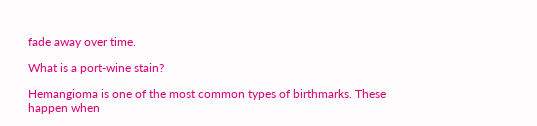fade away over time.

What is a port-wine stain?

Hemangioma is one of the most common types of birthmarks. These happen when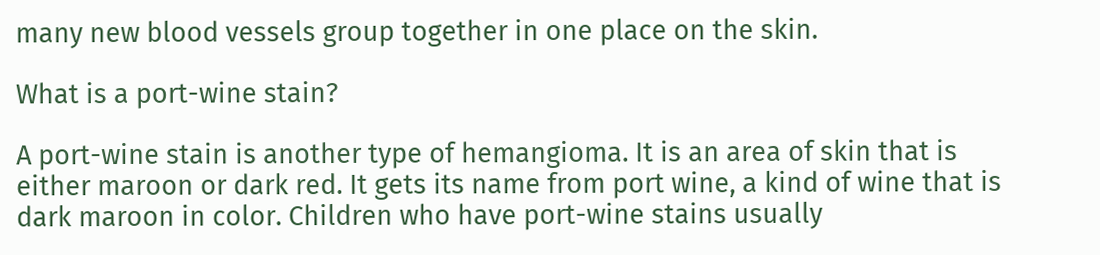many new blood vessels group together in one place on the skin.

What is a port-wine stain?

A port-wine stain is another type of hemangioma. It is an area of skin that is either maroon or dark red. It gets its name from port wine, a kind of wine that is dark maroon in color. Children who have port-wine stains usually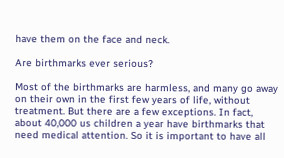have them on the face and neck.

Are birthmarks ever serious?

Most of the birthmarks are harmless, and many go away on their own in the first few years of life, without treatment. But there are a few exceptions. In fact, about 40,000 us children a year have birthmarks that need medical attention. So it is important to have all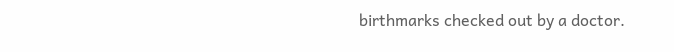birthmarks checked out by a doctor.